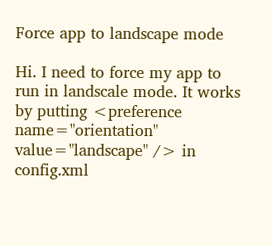Force app to landscape mode

Hi. I need to force my app to run in landscale mode. It works by putting <preference name="orientation" value="landscape" /> in config.xml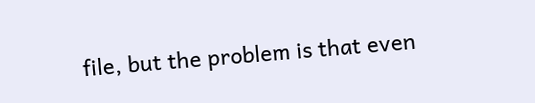file, but the problem is that even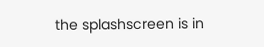the splashscreen is in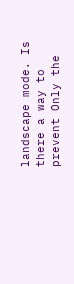landscape mode. Is there a way to prevent Only the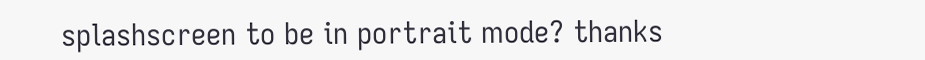splashscreen to be in portrait mode? thanks